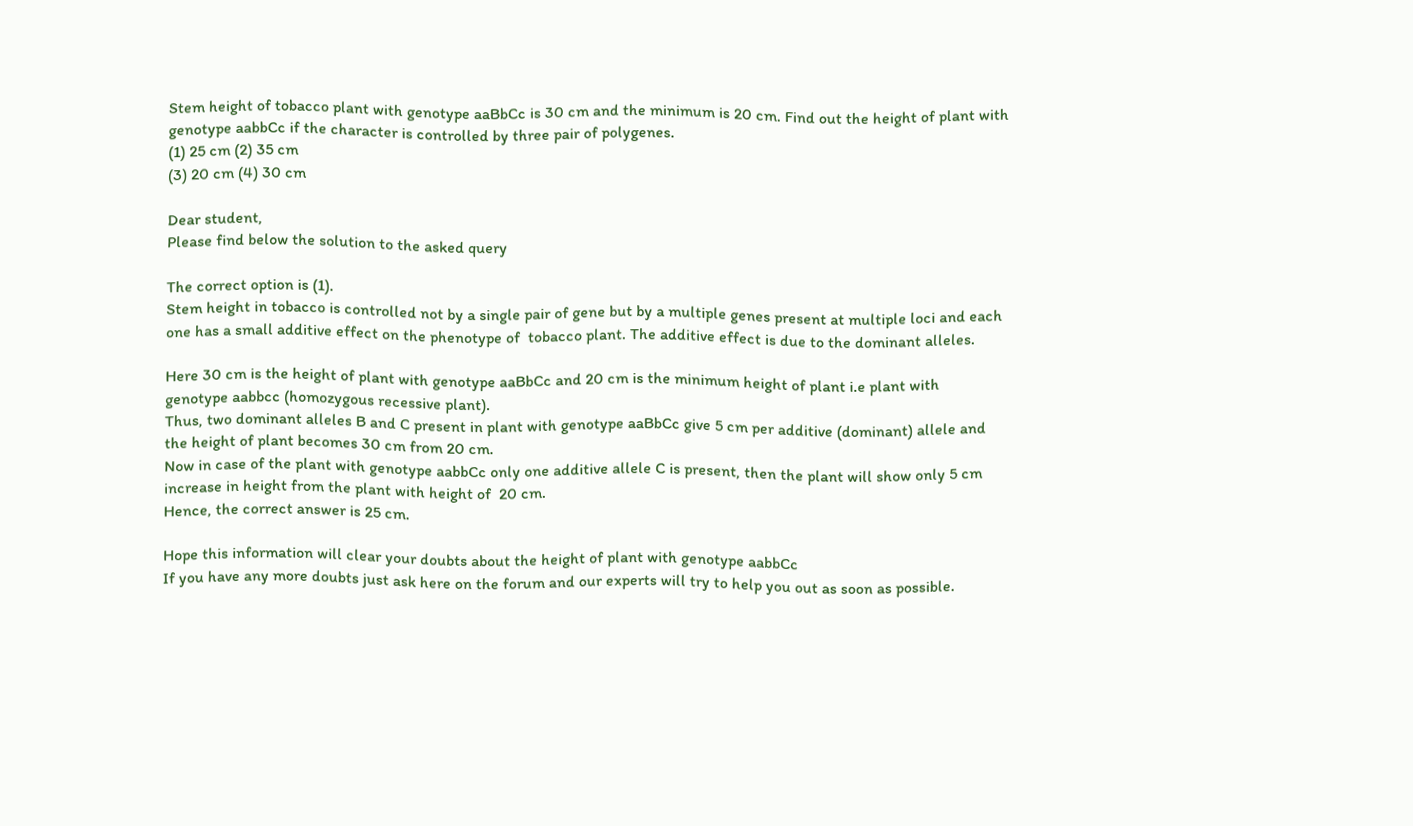Stem height of tobacco plant with genotype aaBbCc is 30 cm and the minimum is 20 cm. Find out the height of plant with genotype aabbCc if the character is controlled by three pair of polygenes.
(1) 25 cm (2) 35 cm
(3) 20 cm (4) 30 cm

Dear student,
Please find below the solution to the asked query

The correct option is (1).
Stem height in tobacco is controlled not by a single pair of gene but by a multiple genes present at multiple loci and each one has a small additive effect on the phenotype of  tobacco plant. The additive effect is due to the dominant alleles.

Here 30 cm is the height of plant with genotype aaBbCc and 20 cm is the minimum height of plant i.e plant with genotype aabbcc (homozygous recessive plant).
Thus, two dominant alleles B and C present in plant with genotype aaBbCc give 5 cm per additive (dominant) allele and the height of plant becomes 30 cm from 20 cm.
Now in case of the plant with genotype aabbCc only one additive allele C is present, then the plant will show only 5 cm increase in height from the plant with height of  20 cm.
Hence, the correct answer is 25 cm.

Hope this information will clear your doubts about the height of plant with genotype aabbCc
If you have any more doubts just ask here on the forum and our experts will try to help you out as soon as possible.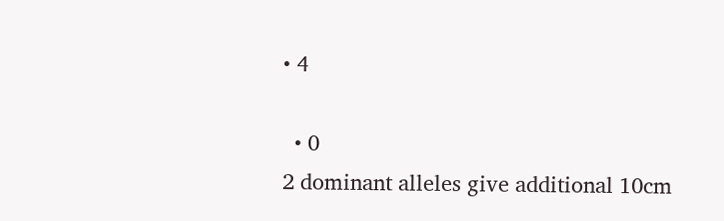• 4

  • 0
2 dominant alleles give additional 10cm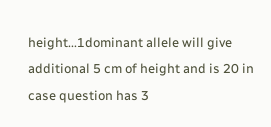height...1dominant allele will give additional 5 cm of height and is 20 in case question has 3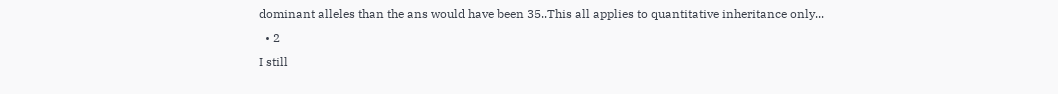dominant alleles than the ans would have been 35..This all applies to quantitative inheritance only...
  • 2
I still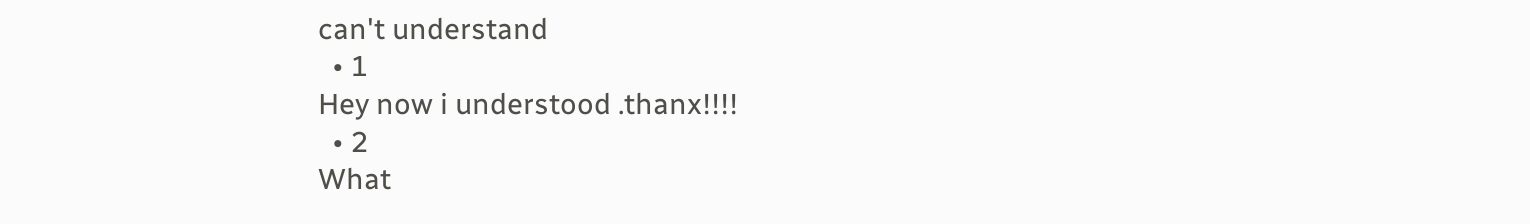can't understand
  • 1
Hey now i understood .thanx!!!!
  • 2
What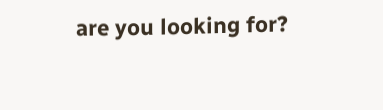are you looking for?